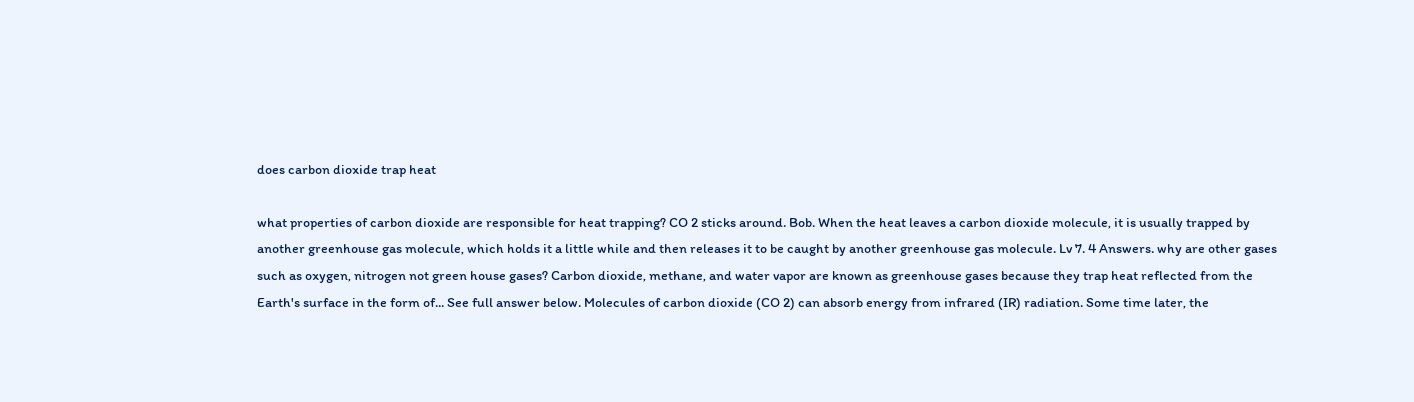does carbon dioxide trap heat

what properties of carbon dioxide are responsible for heat trapping? CO 2 sticks around. Bob. When the heat leaves a carbon dioxide molecule, it is usually trapped by another greenhouse gas molecule, which holds it a little while and then releases it to be caught by another greenhouse gas molecule. Lv 7. 4 Answers. why are other gases such as oxygen, nitrogen not green house gases? Carbon dioxide, methane, and water vapor are known as greenhouse gases because they trap heat reflected from the Earth's surface in the form of... See full answer below. Molecules of carbon dioxide (CO 2) can absorb energy from infrared (IR) radiation. Some time later, the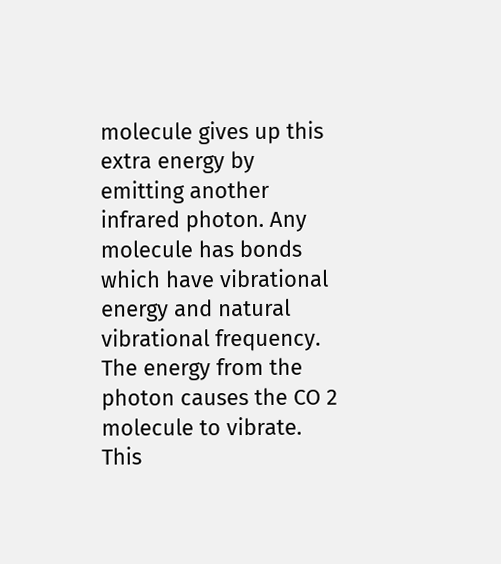molecule gives up this extra energy by emitting another infrared photon. Any molecule has bonds which have vibrational energy and natural vibrational frequency. The energy from the photon causes the CO 2 molecule to vibrate. This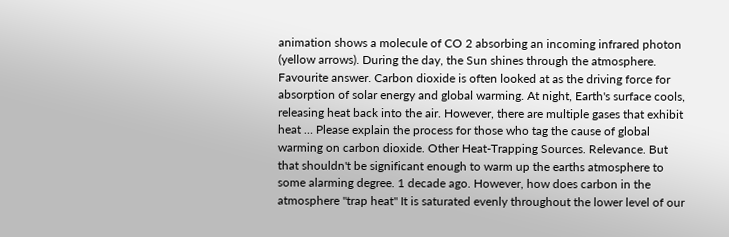animation shows a molecule of CO 2 absorbing an incoming infrared photon (yellow arrows). During the day, the Sun shines through the atmosphere. Favourite answer. Carbon dioxide is often looked at as the driving force for absorption of solar energy and global warming. At night, Earth's surface cools, releasing heat back into the air. However, there are multiple gases that exhibit heat … Please explain the process for those who tag the cause of global warming on carbon dioxide. Other Heat-Trapping Sources. Relevance. But that shouldn't be significant enough to warm up the earths atmosphere to some alarming degree. 1 decade ago. However, how does carbon in the atmosphere "trap heat" It is saturated evenly throughout the lower level of our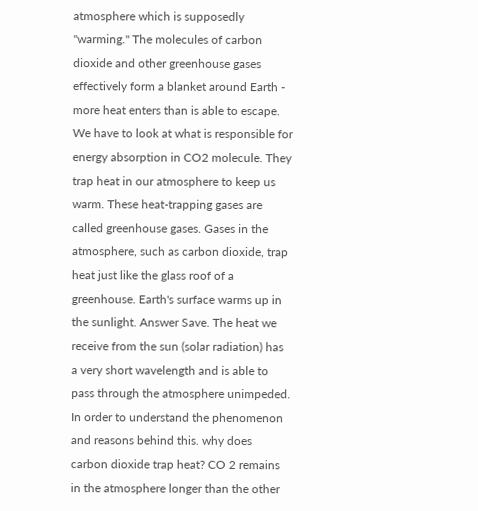atmosphere which is supposedly "warming." The molecules of carbon dioxide and other greenhouse gases effectively form a blanket around Earth - more heat enters than is able to escape. We have to look at what is responsible for energy absorption in CO2 molecule. They trap heat in our atmosphere to keep us warm. These heat-trapping gases are called greenhouse gases. Gases in the atmosphere, such as carbon dioxide, trap heat just like the glass roof of a greenhouse. Earth's surface warms up in the sunlight. Answer Save. The heat we receive from the sun (solar radiation) has a very short wavelength and is able to pass through the atmosphere unimpeded. In order to understand the phenomenon and reasons behind this. why does carbon dioxide trap heat? CO 2 remains in the atmosphere longer than the other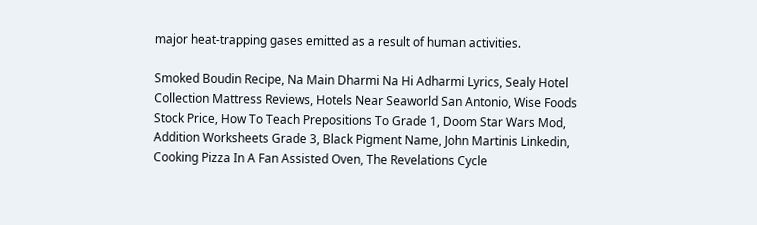major heat-trapping gases emitted as a result of human activities.

Smoked Boudin Recipe, Na Main Dharmi Na Hi Adharmi Lyrics, Sealy Hotel Collection Mattress Reviews, Hotels Near Seaworld San Antonio, Wise Foods Stock Price, How To Teach Prepositions To Grade 1, Doom Star Wars Mod, Addition Worksheets Grade 3, Black Pigment Name, John Martinis Linkedin, Cooking Pizza In A Fan Assisted Oven, The Revelations Cycle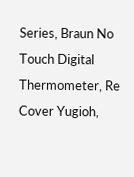Series, Braun No Touch Digital Thermometer, Re Cover Yugioh,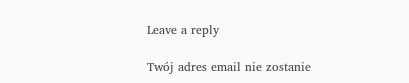Leave a reply

Twój adres email nie zostanie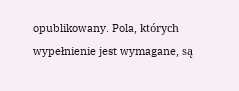opublikowany. Pola, których wypełnienie jest wymagane, są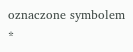oznaczone symbolem *